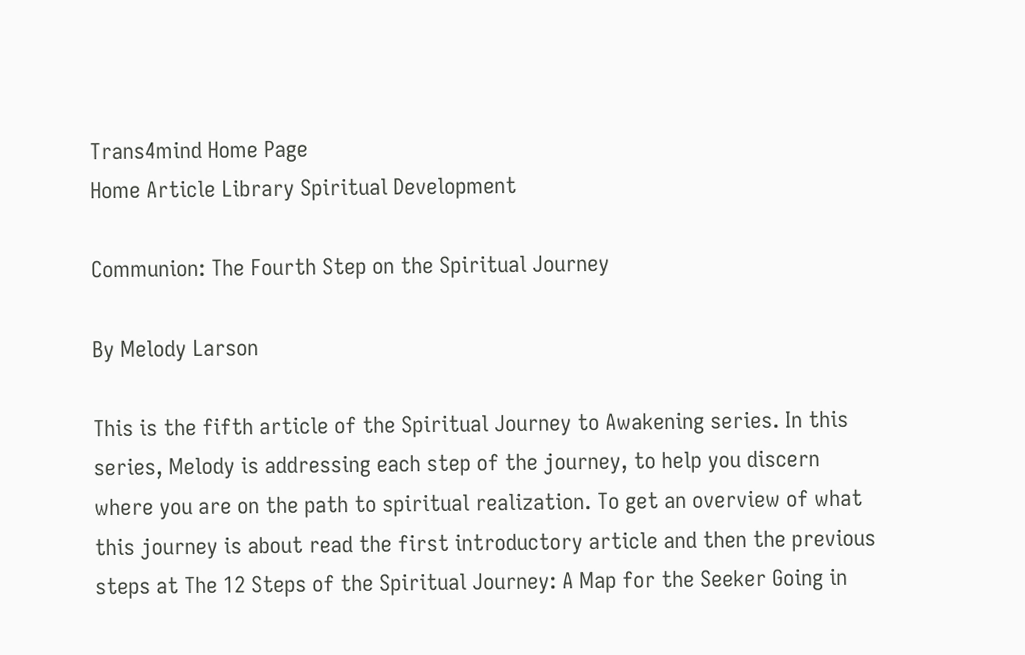Trans4mind Home Page
Home Article Library Spiritual Development

Communion: The Fourth Step on the Spiritual Journey

By Melody Larson

This is the fifth article of the Spiritual Journey to Awakening series. In this series, Melody is addressing each step of the journey, to help you discern where you are on the path to spiritual realization. To get an overview of what this journey is about read the first introductory article and then the previous steps at The 12 Steps of the Spiritual Journey: A Map for the Seeker Going in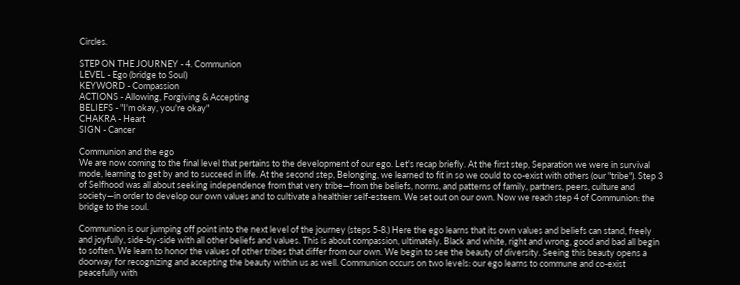Circles.

STEP ON THE JOURNEY - 4. Communion
LEVEL - Ego (bridge to Soul)
KEYWORD - Compassion
ACTIONS - Allowing, Forgiving & Accepting
BELIEFS - "I'm okay, you're okay"
CHAKRA - Heart
SIGN - Cancer

Communion and the ego
We are now coming to the final level that pertains to the development of our ego. Let's recap briefly. At the first step, Separation we were in survival mode, learning to get by and to succeed in life. At the second step, Belonging, we learned to fit in so we could to co-exist with others (our "tribe"). Step 3 of Selfhood was all about seeking independence from that very tribe—from the beliefs, norms, and patterns of family, partners, peers, culture and society—in order to develop our own values and to cultivate a healthier self-esteem. We set out on our own. Now we reach step 4 of Communion: the bridge to the soul.

Communion is our jumping off point into the next level of the journey (steps 5-8.) Here the ego learns that its own values and beliefs can stand, freely and joyfully, side-by-side with all other beliefs and values. This is about compassion, ultimately. Black and white, right and wrong, good and bad all begin to soften. We learn to honor the values of other tribes that differ from our own. We begin to see the beauty of diversity. Seeing this beauty opens a doorway for recognizing and accepting the beauty within us as well. Communion occurs on two levels: our ego learns to commune and co-exist peacefully with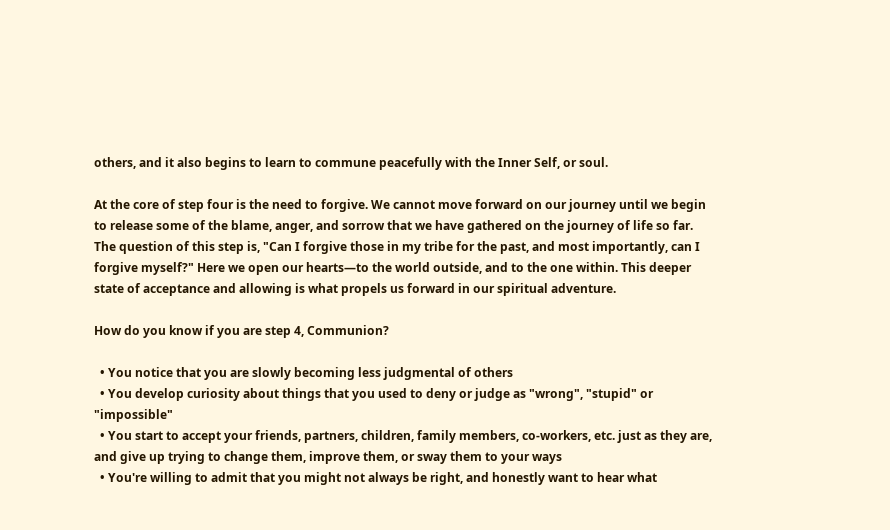others, and it also begins to learn to commune peacefully with the Inner Self, or soul.

At the core of step four is the need to forgive. We cannot move forward on our journey until we begin to release some of the blame, anger, and sorrow that we have gathered on the journey of life so far. The question of this step is, "Can I forgive those in my tribe for the past, and most importantly, can I forgive myself?" Here we open our hearts—to the world outside, and to the one within. This deeper state of acceptance and allowing is what propels us forward in our spiritual adventure.

How do you know if you are step 4, Communion?

  • You notice that you are slowly becoming less judgmental of others
  • You develop curiosity about things that you used to deny or judge as "wrong", "stupid" or "impossible"
  • You start to accept your friends, partners, children, family members, co-workers, etc. just as they are, and give up trying to change them, improve them, or sway them to your ways
  • You're willing to admit that you might not always be right, and honestly want to hear what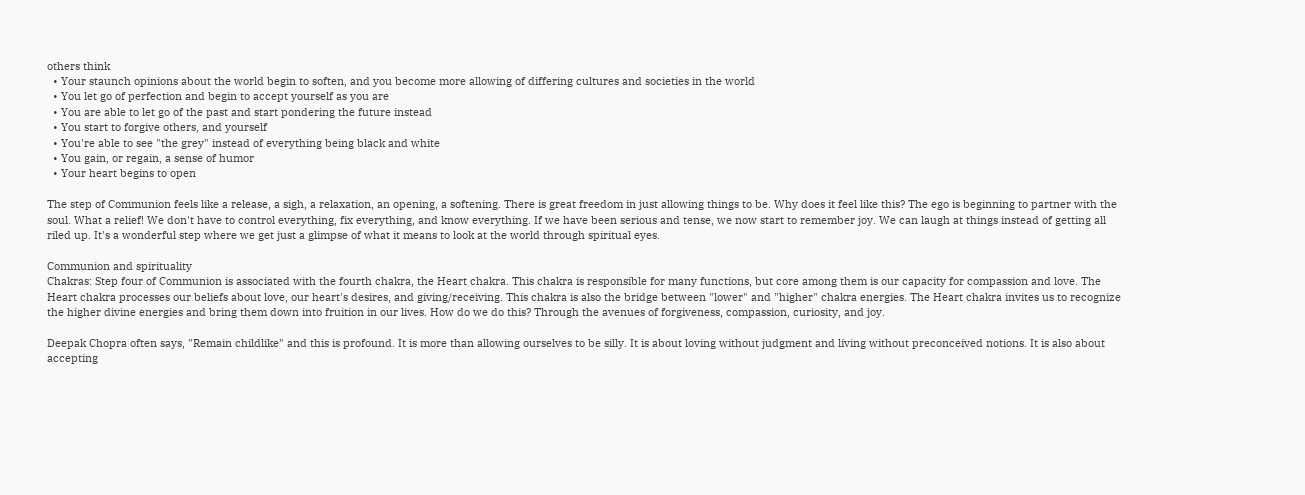others think
  • Your staunch opinions about the world begin to soften, and you become more allowing of differing cultures and societies in the world
  • You let go of perfection and begin to accept yourself as you are
  • You are able to let go of the past and start pondering the future instead
  • You start to forgive others, and yourself
  • You're able to see "the grey" instead of everything being black and white
  • You gain, or regain, a sense of humor
  • Your heart begins to open

The step of Communion feels like a release, a sigh, a relaxation, an opening, a softening. There is great freedom in just allowing things to be. Why does it feel like this? The ego is beginning to partner with the soul. What a relief! We don't have to control everything, fix everything, and know everything. If we have been serious and tense, we now start to remember joy. We can laugh at things instead of getting all riled up. It's a wonderful step where we get just a glimpse of what it means to look at the world through spiritual eyes.

Communion and spirituality
Chakras: Step four of Communion is associated with the fourth chakra, the Heart chakra. This chakra is responsible for many functions, but core among them is our capacity for compassion and love. The Heart chakra processes our beliefs about love, our heart's desires, and giving/receiving. This chakra is also the bridge between "lower" and "higher" chakra energies. The Heart chakra invites us to recognize the higher divine energies and bring them down into fruition in our lives. How do we do this? Through the avenues of forgiveness, compassion, curiosity, and joy.

Deepak Chopra often says, "Remain childlike" and this is profound. It is more than allowing ourselves to be silly. It is about loving without judgment and living without preconceived notions. It is also about accepting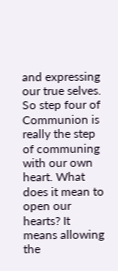and expressing our true selves. So step four of Communion is really the step of communing with our own heart. What does it mean to open our hearts? It means allowing the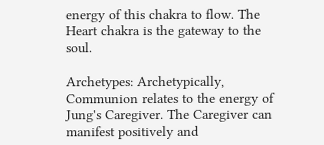energy of this chakra to flow. The Heart chakra is the gateway to the soul.

Archetypes: Archetypically, Communion relates to the energy of Jung's Caregiver. The Caregiver can manifest positively and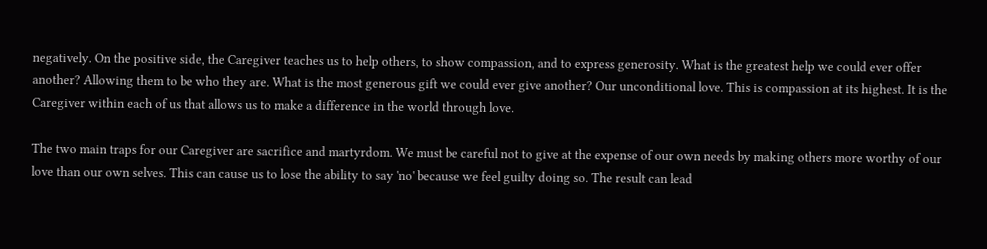negatively. On the positive side, the Caregiver teaches us to help others, to show compassion, and to express generosity. What is the greatest help we could ever offer another? Allowing them to be who they are. What is the most generous gift we could ever give another? Our unconditional love. This is compassion at its highest. It is the Caregiver within each of us that allows us to make a difference in the world through love.

The two main traps for our Caregiver are sacrifice and martyrdom. We must be careful not to give at the expense of our own needs by making others more worthy of our love than our own selves. This can cause us to lose the ability to say 'no' because we feel guilty doing so. The result can lead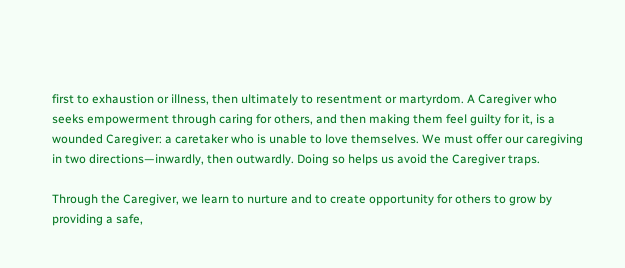first to exhaustion or illness, then ultimately to resentment or martyrdom. A Caregiver who seeks empowerment through caring for others, and then making them feel guilty for it, is a wounded Caregiver: a caretaker who is unable to love themselves. We must offer our caregiving in two directions—inwardly, then outwardly. Doing so helps us avoid the Caregiver traps.

Through the Caregiver, we learn to nurture and to create opportunity for others to grow by providing a safe,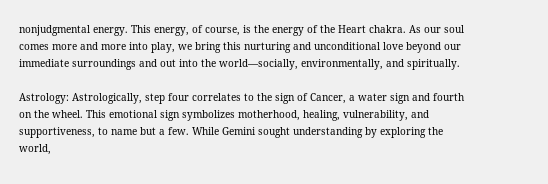nonjudgmental energy. This energy, of course, is the energy of the Heart chakra. As our soul comes more and more into play, we bring this nurturing and unconditional love beyond our immediate surroundings and out into the world—socially, environmentally, and spiritually.

Astrology: Astrologically, step four correlates to the sign of Cancer, a water sign and fourth on the wheel. This emotional sign symbolizes motherhood, healing, vulnerability, and supportiveness, to name but a few. While Gemini sought understanding by exploring the world,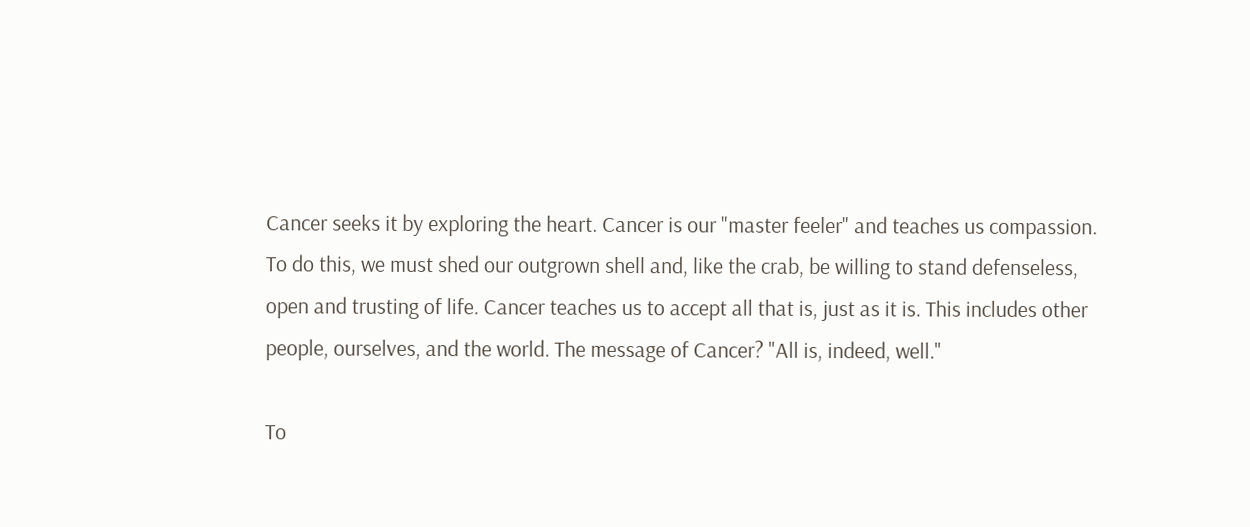Cancer seeks it by exploring the heart. Cancer is our "master feeler" and teaches us compassion. To do this, we must shed our outgrown shell and, like the crab, be willing to stand defenseless, open and trusting of life. Cancer teaches us to accept all that is, just as it is. This includes other people, ourselves, and the world. The message of Cancer? "All is, indeed, well."

To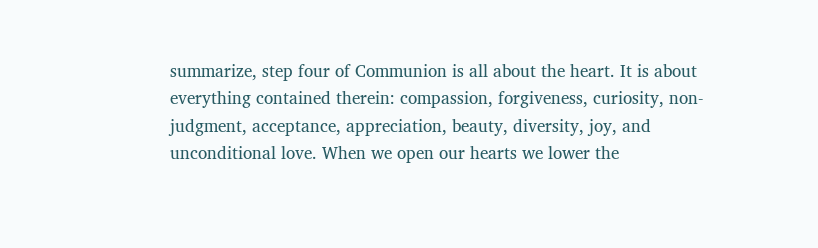summarize, step four of Communion is all about the heart. It is about everything contained therein: compassion, forgiveness, curiosity, non-judgment, acceptance, appreciation, beauty, diversity, joy, and unconditional love. When we open our hearts we lower the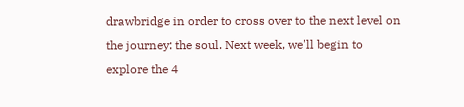drawbridge in order to cross over to the next level on the journey: the soul. Next week, we'll begin to explore the 4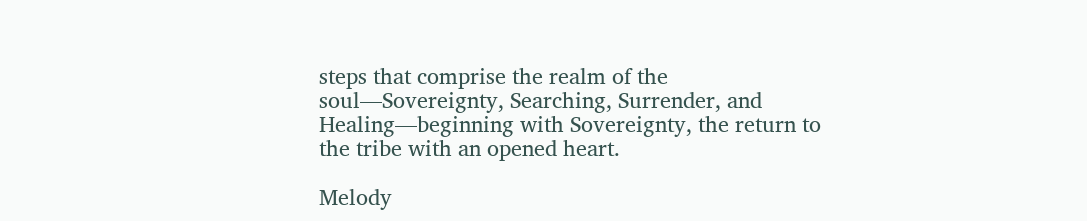steps that comprise the realm of the soul—Sovereignty, Searching, Surrender, and Healing—beginning with Sovereignty, the return to the tribe with an opened heart.

Melody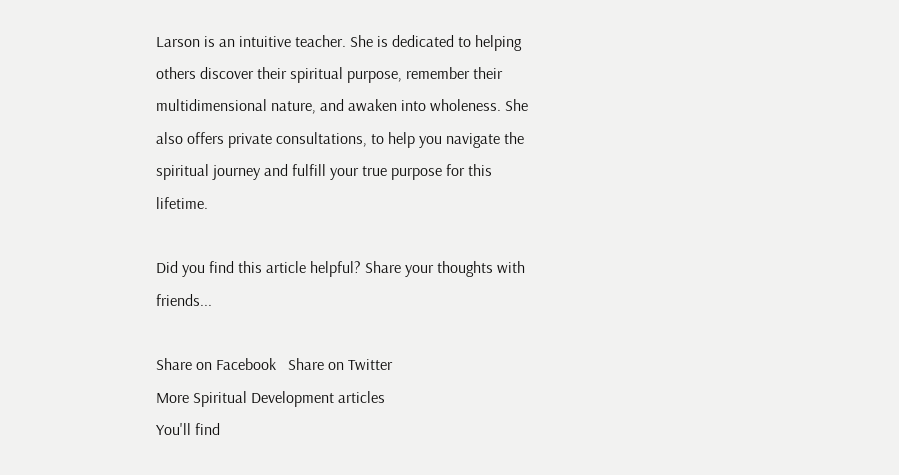Larson is an intuitive teacher. She is dedicated to helping others discover their spiritual purpose, remember their multidimensional nature, and awaken into wholeness. She also offers private consultations, to help you navigate the spiritual journey and fulfill your true purpose for this lifetime.

Did you find this article helpful? Share your thoughts with friends...

Share on Facebook   Share on Twitter
More Spiritual Development articles
You'll find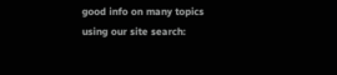good info on many topics using our site search: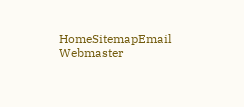HomeSitemapEmail Webmaster